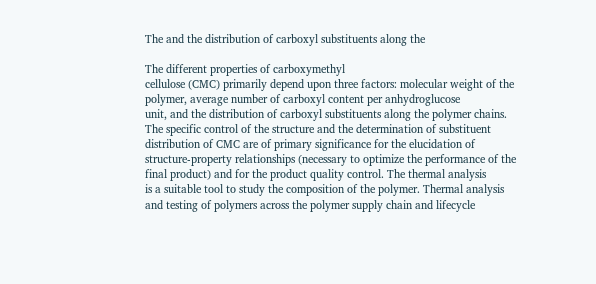The and the distribution of carboxyl substituents along the

The different properties of carboxymethyl
cellulose (CMC) primarily depend upon three factors: molecular weight of the
polymer, average number of carboxyl content per anhydroglucose
unit, and the distribution of carboxyl substituents along the polymer chains.
The specific control of the structure and the determination of substituent
distribution of CMC are of primary significance for the elucidation of
structure-property relationships (necessary to optimize the performance of the
final product) and for the product quality control. The thermal analysis
is a suitable tool to study the composition of the polymer. Thermal analysis
and testing of polymers across the polymer supply chain and lifecycle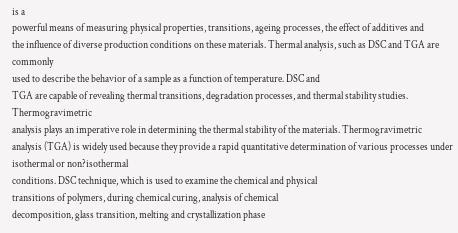is a
powerful means of measuring physical properties, transitions, ageing processes, the effect of additives and
the influence of diverse production conditions on these materials. Thermal analysis, such as DSC and TGA are commonly
used to describe the behavior of a sample as a function of temperature. DSC and
TGA are capable of revealing thermal transitions, degradation processes, and thermal stability studies. Thermogravimetric
analysis plays an imperative role in determining the thermal stability of the materials. Thermogravimetric
analysis (TGA) is widely used because they provide a rapid quantitative determination of various processes under
isothermal or non?isothermal
conditions. DSC technique, which is used to examine the chemical and physical
transitions of polymers, during chemical curing, analysis of chemical
decomposition, glass transition, melting and crystallization phase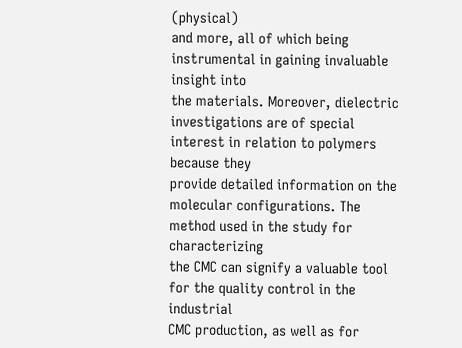(physical)
and more, all of which being instrumental in gaining invaluable insight into
the materials. Moreover, dielectric
investigations are of special interest in relation to polymers because they
provide detailed information on the molecular configurations. The method used in the study for characterizing
the CMC can signify a valuable tool for the quality control in the industrial
CMC production, as well as for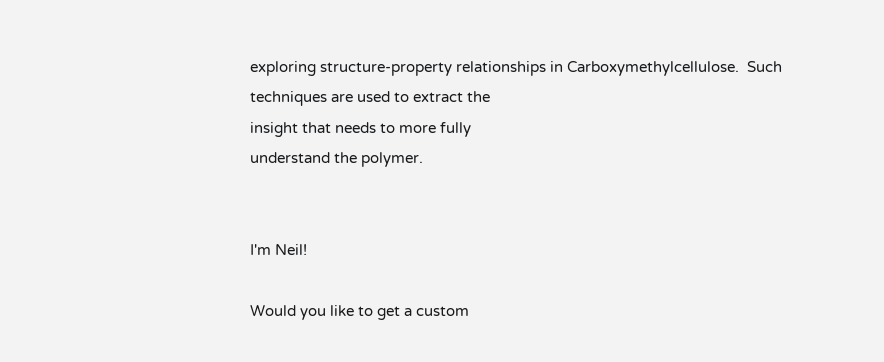exploring structure-property relationships in Carboxymethylcellulose.  Such techniques are used to extract the
insight that needs to more fully
understand the polymer.


I'm Neil!

Would you like to get a custom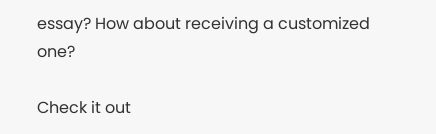essay? How about receiving a customized one?

Check it out